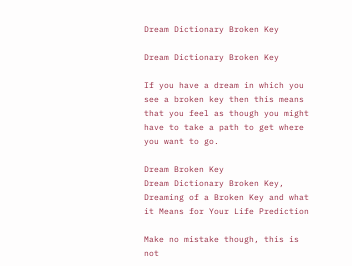Dream Dictionary Broken Key

Dream Dictionary Broken Key

If you have a dream in which you see a broken key then this means that you feel as though you might have to take a path to get where you want to go.

Dream Broken Key
Dream Dictionary Broken Key, Dreaming of a Broken Key and what it Means for Your Life Prediction

Make no mistake though, this is not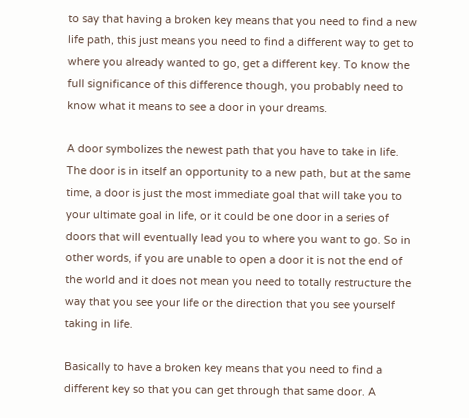to say that having a broken key means that you need to find a new life path, this just means you need to find a different way to get to where you already wanted to go, get a different key. To know the full significance of this difference though, you probably need to know what it means to see a door in your dreams.

A door symbolizes the newest path that you have to take in life. The door is in itself an opportunity to a new path, but at the same time, a door is just the most immediate goal that will take you to your ultimate goal in life, or it could be one door in a series of doors that will eventually lead you to where you want to go. So in other words, if you are unable to open a door it is not the end of the world and it does not mean you need to totally restructure the way that you see your life or the direction that you see yourself taking in life.

Basically to have a broken key means that you need to find a different key so that you can get through that same door. A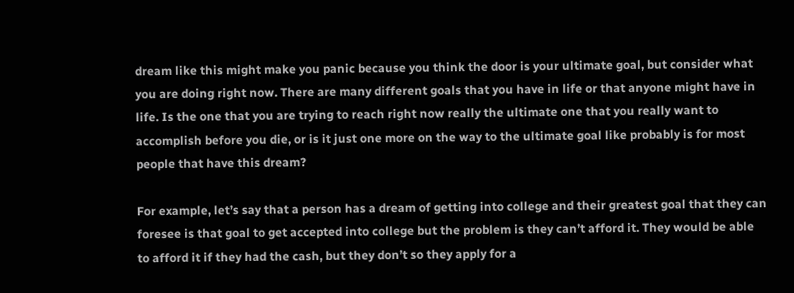dream like this might make you panic because you think the door is your ultimate goal, but consider what you are doing right now. There are many different goals that you have in life or that anyone might have in life. Is the one that you are trying to reach right now really the ultimate one that you really want to accomplish before you die, or is it just one more on the way to the ultimate goal like probably is for most people that have this dream?

For example, let’s say that a person has a dream of getting into college and their greatest goal that they can foresee is that goal to get accepted into college but the problem is they can’t afford it. They would be able to afford it if they had the cash, but they don’t so they apply for a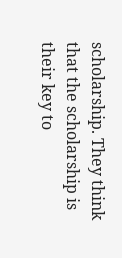scholarship. They think that the scholarship is their key to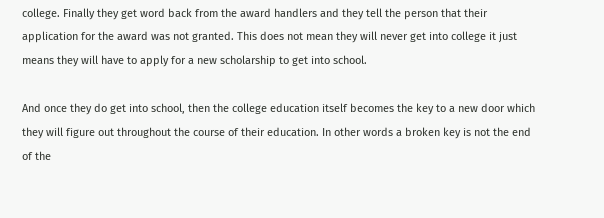college. Finally they get word back from the award handlers and they tell the person that their application for the award was not granted. This does not mean they will never get into college it just means they will have to apply for a new scholarship to get into school.

And once they do get into school, then the college education itself becomes the key to a new door which they will figure out throughout the course of their education. In other words a broken key is not the end of the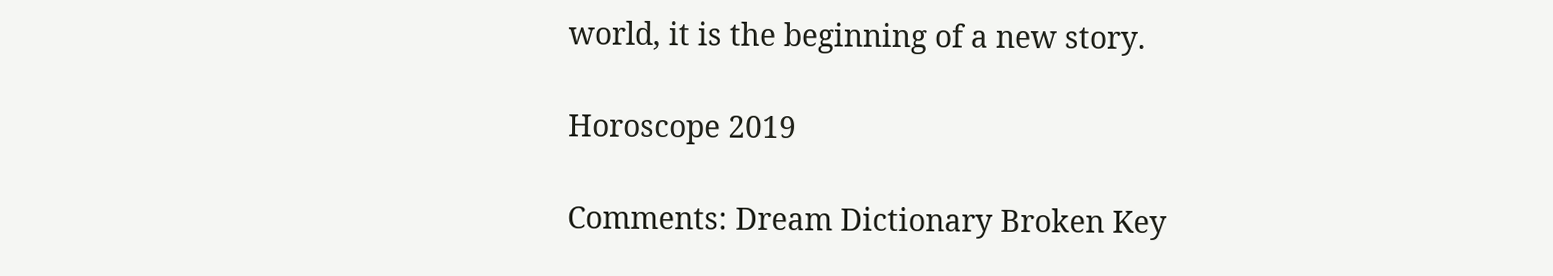world, it is the beginning of a new story.

Horoscope 2019

Comments: Dream Dictionary Broken Key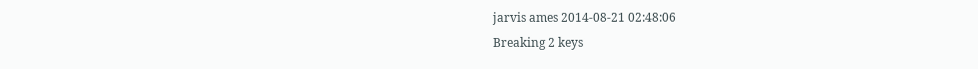jarvis ames 2014-08-21 02:48:06
Breaking 2 keys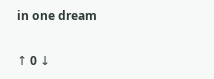in one dream

↑ 0 ↓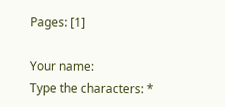Pages: [1]

Your name:
Type the characters: *